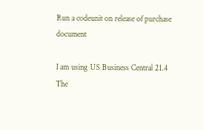Run a codeunit on release of purchase document

I am using US Business Central 21.4
The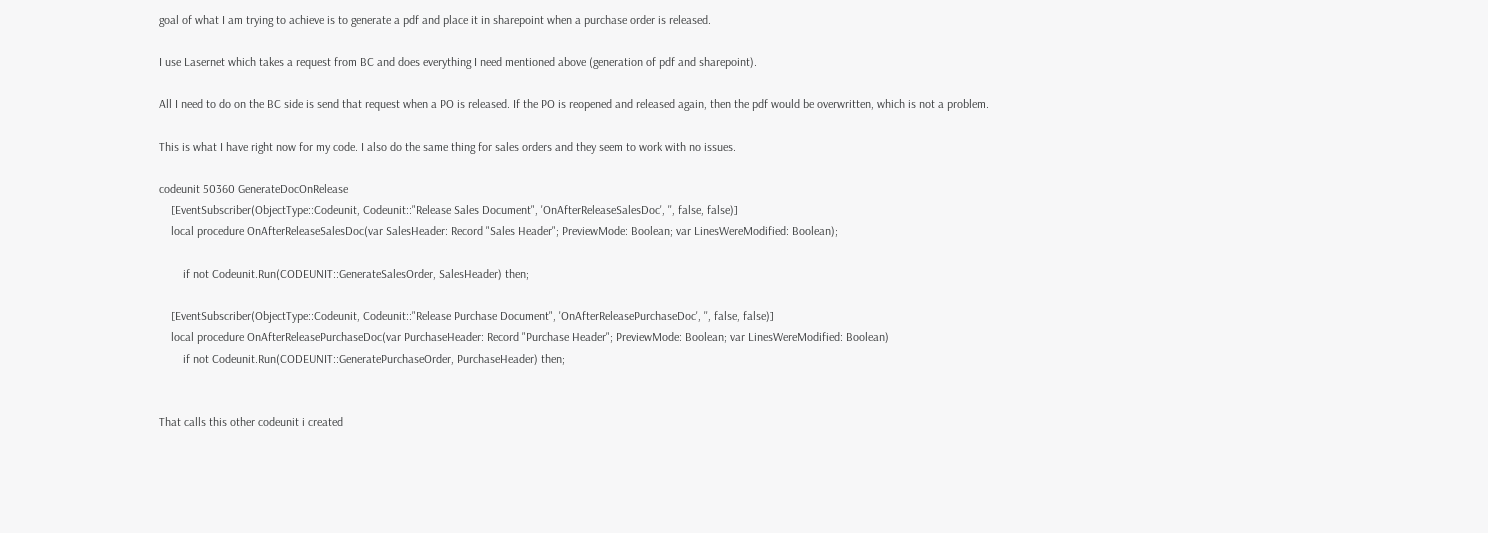goal of what I am trying to achieve is to generate a pdf and place it in sharepoint when a purchase order is released.

I use Lasernet which takes a request from BC and does everything I need mentioned above (generation of pdf and sharepoint).

All I need to do on the BC side is send that request when a PO is released. If the PO is reopened and released again, then the pdf would be overwritten, which is not a problem.

This is what I have right now for my code. I also do the same thing for sales orders and they seem to work with no issues.

codeunit 50360 GenerateDocOnRelease
    [EventSubscriber(ObjectType::Codeunit, Codeunit::"Release Sales Document", 'OnAfterReleaseSalesDoc', '', false, false)]
    local procedure OnAfterReleaseSalesDoc(var SalesHeader: Record "Sales Header"; PreviewMode: Boolean; var LinesWereModified: Boolean);

        if not Codeunit.Run(CODEUNIT::GenerateSalesOrder, SalesHeader) then;

    [EventSubscriber(ObjectType::Codeunit, Codeunit::"Release Purchase Document", 'OnAfterReleasePurchaseDoc', '', false, false)]
    local procedure OnAfterReleasePurchaseDoc(var PurchaseHeader: Record "Purchase Header"; PreviewMode: Boolean; var LinesWereModified: Boolean)
        if not Codeunit.Run(CODEUNIT::GeneratePurchaseOrder, PurchaseHeader) then;


That calls this other codeunit i created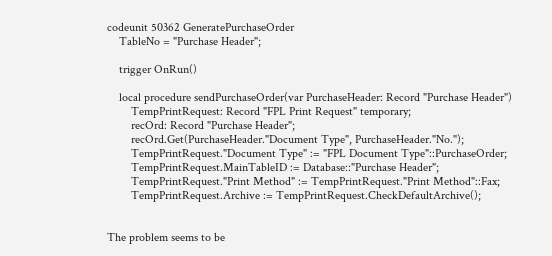codeunit 50362 GeneratePurchaseOrder
    TableNo = "Purchase Header";

    trigger OnRun()

    local procedure sendPurchaseOrder(var PurchaseHeader: Record "Purchase Header")
        TempPrintRequest: Record "FPL Print Request" temporary;
        recOrd: Record "Purchase Header";
        recOrd.Get(PurchaseHeader."Document Type", PurchaseHeader."No.");
        TempPrintRequest."Document Type" := "FPL Document Type"::PurchaseOrder;
        TempPrintRequest.MainTableID := Database::"Purchase Header";
        TempPrintRequest."Print Method" := TempPrintRequest."Print Method"::Fax;
        TempPrintRequest.Archive := TempPrintRequest.CheckDefaultArchive();


The problem seems to be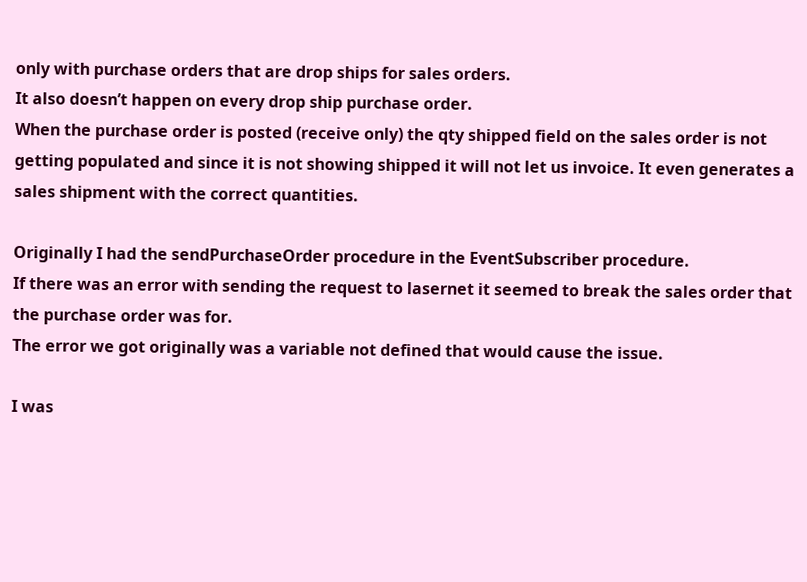only with purchase orders that are drop ships for sales orders.
It also doesn’t happen on every drop ship purchase order.
When the purchase order is posted (receive only) the qty shipped field on the sales order is not getting populated and since it is not showing shipped it will not let us invoice. It even generates a sales shipment with the correct quantities.

Originally I had the sendPurchaseOrder procedure in the EventSubscriber procedure.
If there was an error with sending the request to lasernet it seemed to break the sales order that the purchase order was for.
The error we got originally was a variable not defined that would cause the issue.

I was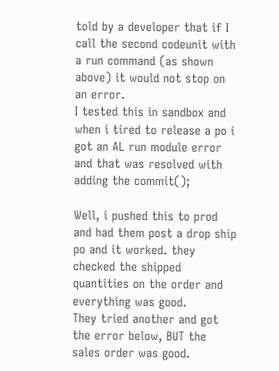told by a developer that if I call the second codeunit with a run command (as shown above) it would not stop on an error.
I tested this in sandbox and when i tired to release a po i got an AL run module error and that was resolved with adding the commit();

Well, i pushed this to prod and had them post a drop ship po and it worked. they checked the shipped quantities on the order and everything was good.
They tried another and got the error below, BUT the sales order was good.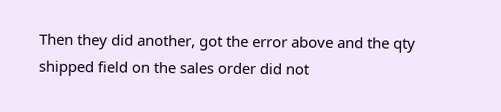Then they did another, got the error above and the qty shipped field on the sales order did not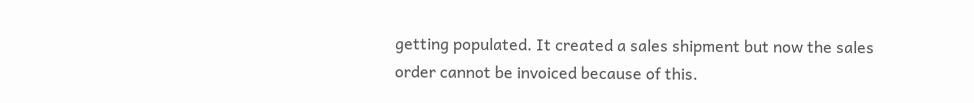getting populated. It created a sales shipment but now the sales order cannot be invoiced because of this.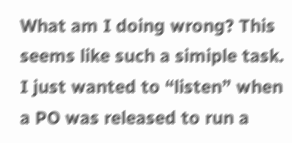What am I doing wrong? This seems like such a simiple task. I just wanted to “listen” when a PO was released to run a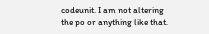codeunit. I am not altering the po or anything like that.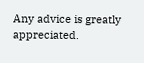Any advice is greatly appreciated.